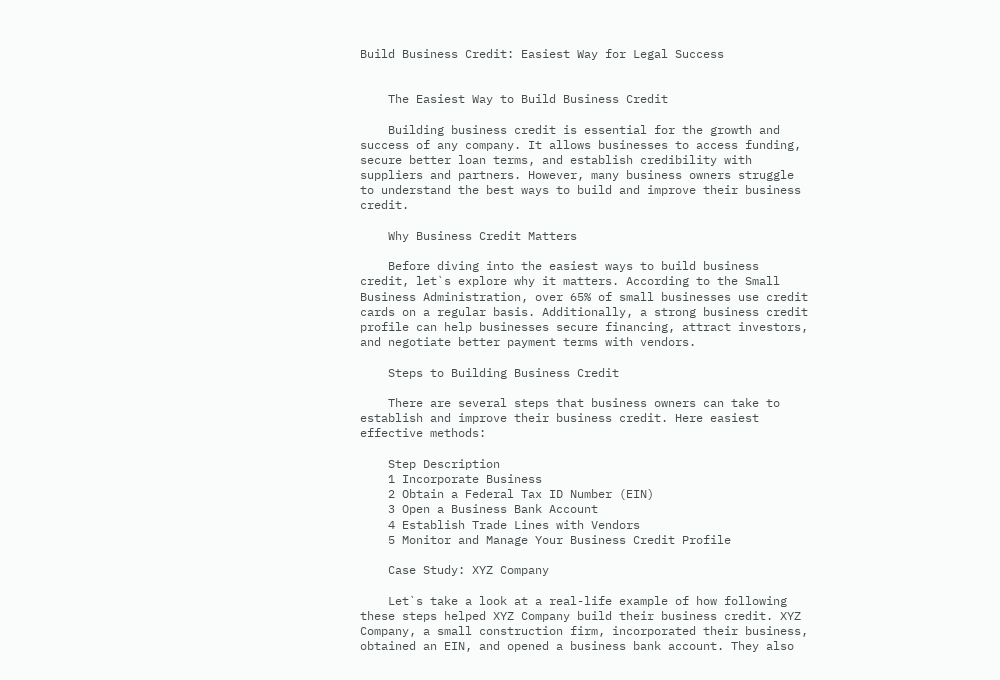Build Business Credit: Easiest Way for Legal Success


    The Easiest Way to Build Business Credit

    Building business credit is essential for the growth and success of any company. It allows businesses to access funding, secure better loan terms, and establish credibility with suppliers and partners. However, many business owners struggle to understand the best ways to build and improve their business credit.

    Why Business Credit Matters

    Before diving into the easiest ways to build business credit, let`s explore why it matters. According to the Small Business Administration, over 65% of small businesses use credit cards on a regular basis. Additionally, a strong business credit profile can help businesses secure financing, attract investors, and negotiate better payment terms with vendors.

    Steps to Building Business Credit

    There are several steps that business owners can take to establish and improve their business credit. Here easiest effective methods:

    Step Description
    1 Incorporate Business
    2 Obtain a Federal Tax ID Number (EIN)
    3 Open a Business Bank Account
    4 Establish Trade Lines with Vendors
    5 Monitor and Manage Your Business Credit Profile

    Case Study: XYZ Company

    Let`s take a look at a real-life example of how following these steps helped XYZ Company build their business credit. XYZ Company, a small construction firm, incorporated their business, obtained an EIN, and opened a business bank account. They also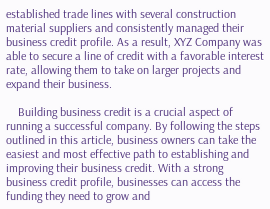established trade lines with several construction material suppliers and consistently managed their business credit profile. As a result, XYZ Company was able to secure a line of credit with a favorable interest rate, allowing them to take on larger projects and expand their business.

    Building business credit is a crucial aspect of running a successful company. By following the steps outlined in this article, business owners can take the easiest and most effective path to establishing and improving their business credit. With a strong business credit profile, businesses can access the funding they need to grow and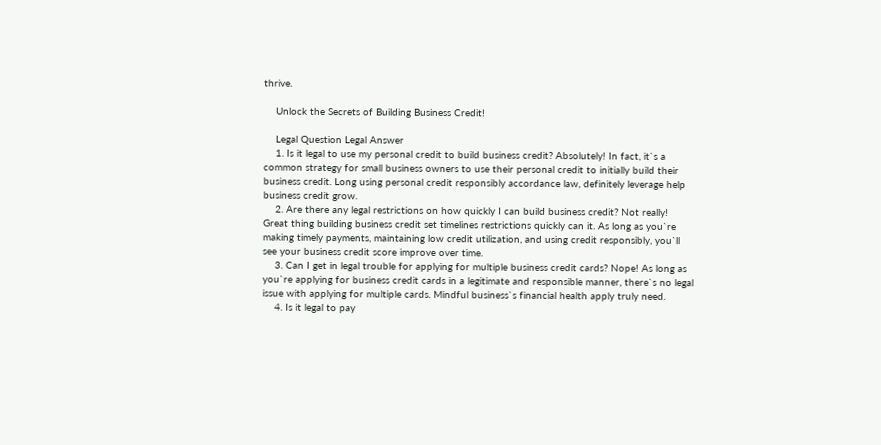thrive.

    Unlock the Secrets of Building Business Credit!

    Legal Question Legal Answer
    1. Is it legal to use my personal credit to build business credit? Absolutely! In fact, it`s a common strategy for small business owners to use their personal credit to initially build their business credit. Long using personal credit responsibly accordance law, definitely leverage help business credit grow.
    2. Are there any legal restrictions on how quickly I can build business credit? Not really! Great thing building business credit set timelines restrictions quickly can it. As long as you`re making timely payments, maintaining low credit utilization, and using credit responsibly, you`ll see your business credit score improve over time.
    3. Can I get in legal trouble for applying for multiple business credit cards? Nope! As long as you`re applying for business credit cards in a legitimate and responsible manner, there`s no legal issue with applying for multiple cards. Mindful business`s financial health apply truly need.
    4. Is it legal to pay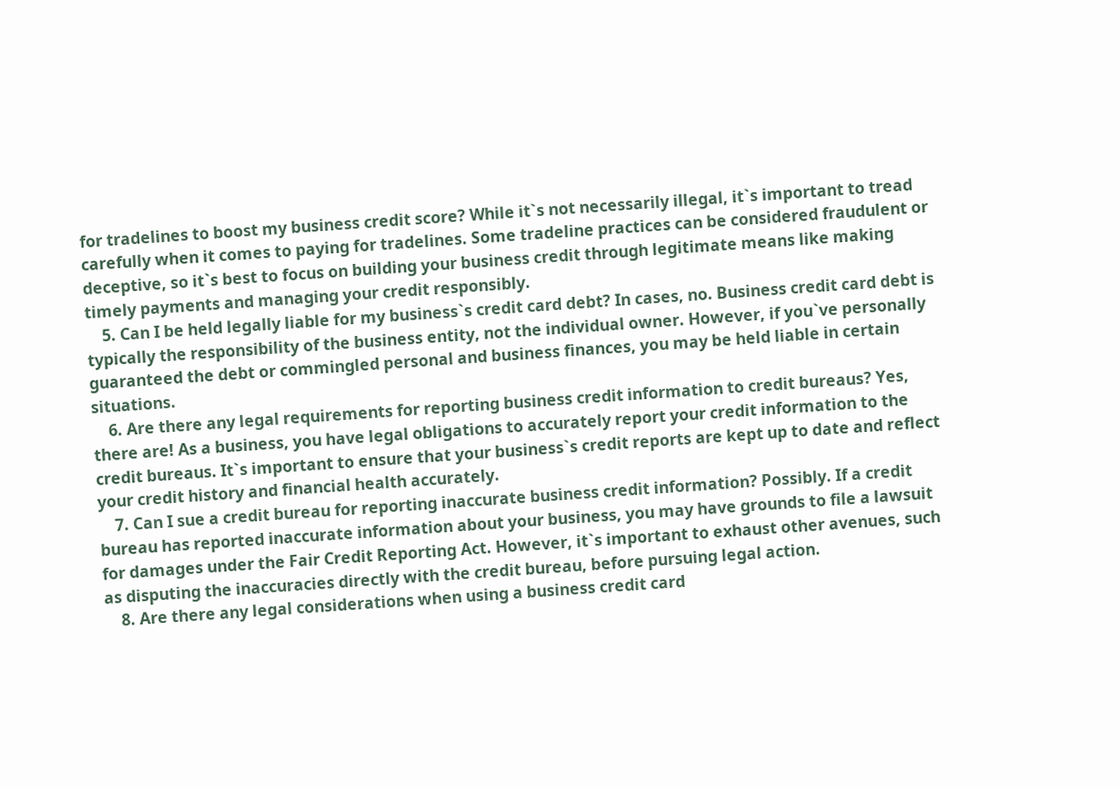for tradelines to boost my business credit score? While it`s not necessarily illegal, it`s important to tread carefully when it comes to paying for tradelines. Some tradeline practices can be considered fraudulent or deceptive, so it`s best to focus on building your business credit through legitimate means like making timely payments and managing your credit responsibly.
    5. Can I be held legally liable for my business`s credit card debt? In cases, no. Business credit card debt is typically the responsibility of the business entity, not the individual owner. However, if you`ve personally guaranteed the debt or commingled personal and business finances, you may be held liable in certain situations.
    6. Are there any legal requirements for reporting business credit information to credit bureaus? Yes, there are! As a business, you have legal obligations to accurately report your credit information to the credit bureaus. It`s important to ensure that your business`s credit reports are kept up to date and reflect your credit history and financial health accurately.
    7. Can I sue a credit bureau for reporting inaccurate business credit information? Possibly. If a credit bureau has reported inaccurate information about your business, you may have grounds to file a lawsuit for damages under the Fair Credit Reporting Act. However, it`s important to exhaust other avenues, such as disputing the inaccuracies directly with the credit bureau, before pursuing legal action.
    8. Are there any legal considerations when using a business credit card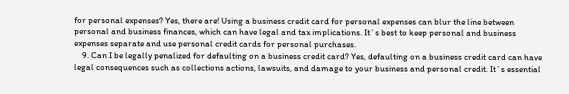for personal expenses? Yes, there are! Using a business credit card for personal expenses can blur the line between personal and business finances, which can have legal and tax implications. It`s best to keep personal and business expenses separate and use personal credit cards for personal purchases.
    9. Can I be legally penalized for defaulting on a business credit card? Yes, defaulting on a business credit card can have legal consequences such as collections actions, lawsuits, and damage to your business and personal credit. It`s essential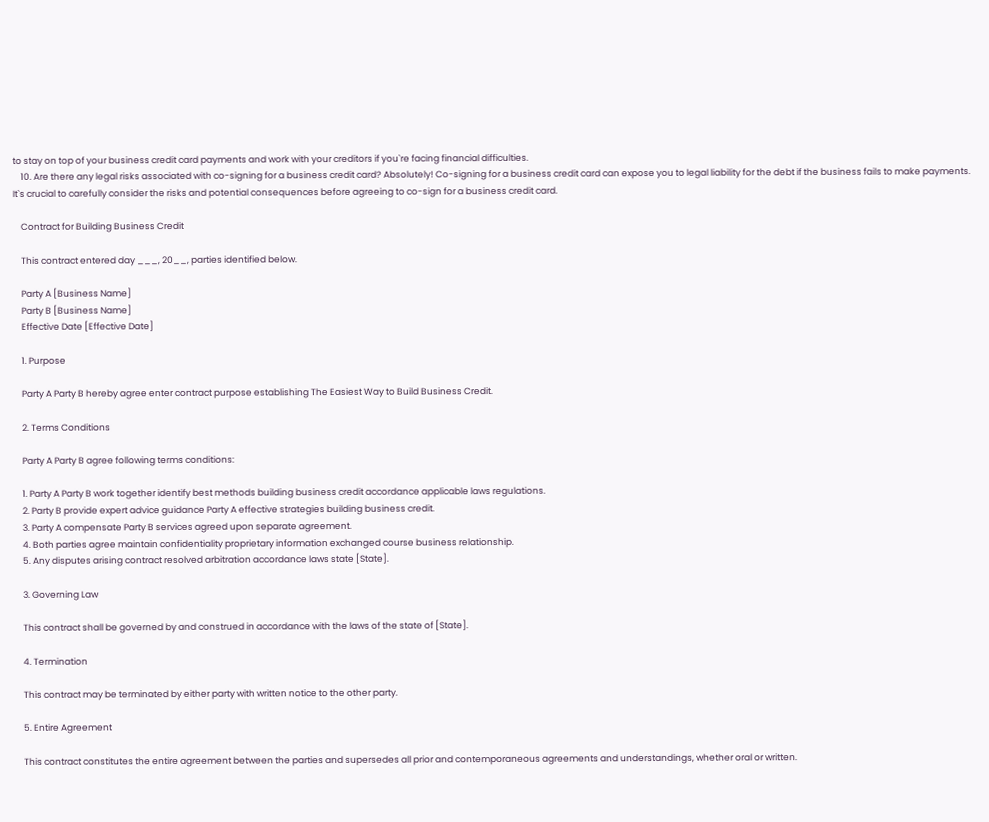to stay on top of your business credit card payments and work with your creditors if you`re facing financial difficulties.
    10. Are there any legal risks associated with co-signing for a business credit card? Absolutely! Co-signing for a business credit card can expose you to legal liability for the debt if the business fails to make payments. It`s crucial to carefully consider the risks and potential consequences before agreeing to co-sign for a business credit card.

    Contract for Building Business Credit

    This contract entered day ___, 20__, parties identified below.

    Party A [Business Name]
    Party B [Business Name]
    Effective Date [Effective Date]

    1. Purpose

    Party A Party B hereby agree enter contract purpose establishing The Easiest Way to Build Business Credit.

    2. Terms Conditions

    Party A Party B agree following terms conditions:

    1. Party A Party B work together identify best methods building business credit accordance applicable laws regulations.
    2. Party B provide expert advice guidance Party A effective strategies building business credit.
    3. Party A compensate Party B services agreed upon separate agreement.
    4. Both parties agree maintain confidentiality proprietary information exchanged course business relationship.
    5. Any disputes arising contract resolved arbitration accordance laws state [State].

    3. Governing Law

    This contract shall be governed by and construed in accordance with the laws of the state of [State].

    4. Termination

    This contract may be terminated by either party with written notice to the other party.

    5. Entire Agreement

    This contract constitutes the entire agreement between the parties and supersedes all prior and contemporaneous agreements and understandings, whether oral or written.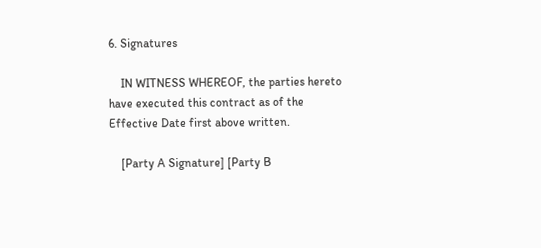6. Signatures

    IN WITNESS WHEREOF, the parties hereto have executed this contract as of the Effective Date first above written.

    [Party A Signature] [Party B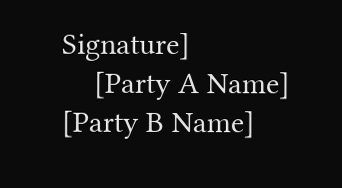Signature]
    [Party A Name] [Party B Name]